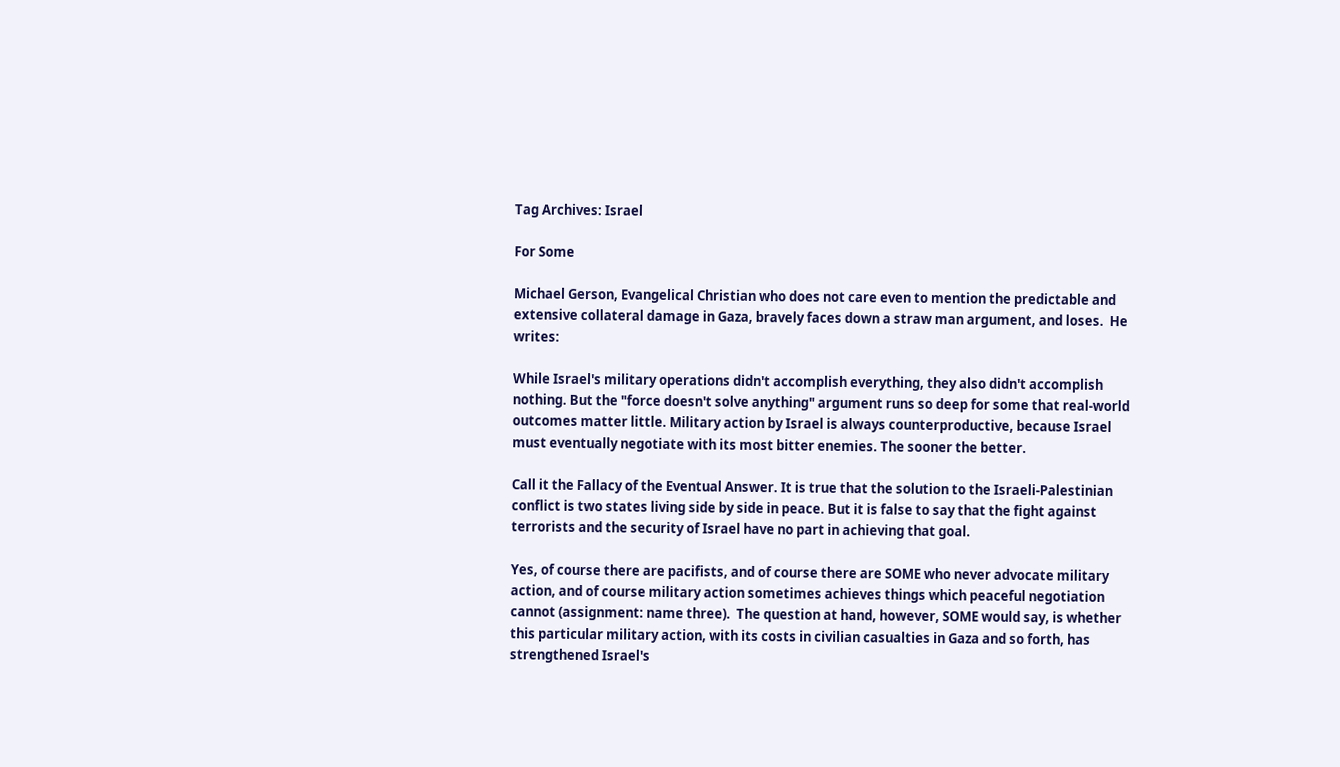Tag Archives: Israel

For Some

Michael Gerson, Evangelical Christian who does not care even to mention the predictable and extensive collateral damage in Gaza, bravely faces down a straw man argument, and loses.  He writes:

While Israel's military operations didn't accomplish everything, they also didn't accomplish nothing. But the "force doesn't solve anything" argument runs so deep for some that real-world outcomes matter little. Military action by Israel is always counterproductive, because Israel must eventually negotiate with its most bitter enemies. The sooner the better.

Call it the Fallacy of the Eventual Answer. It is true that the solution to the Israeli-Palestinian conflict is two states living side by side in peace. But it is false to say that the fight against terrorists and the security of Israel have no part in achieving that goal.

Yes, of course there are pacifists, and of course there are SOME who never advocate military action, and of course military action sometimes achieves things which peaceful negotiation cannot (assignment: name three).  The question at hand, however, SOME would say, is whether this particular military action, with its costs in civilian casualties in Gaza and so forth, has strengthened Israel's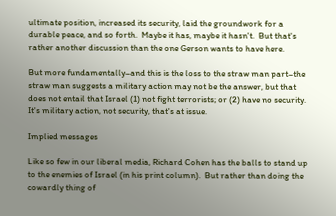ultimate position, increased its security, laid the groundwork for a durable peace, and so forth.  Maybe it has, maybe it hasn't.  But that's rather another discussion than the one Gerson wants to have here.

But more fundamentally–and this is the loss to the straw man part–the straw man suggests a military action may not be the answer, but that does not entail that Israel (1) not fight terrorists; or (2) have no security.  It's military action, not security, that's at issue.

Implied messages

Like so few in our liberal media, Richard Cohen has the balls to stand up to the enemies of Israel (in his print column).  But rather than doing the cowardly thing of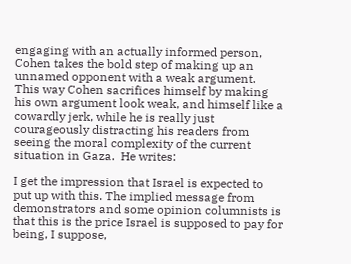engaging with an actually informed person, Cohen takes the bold step of making up an unnamed opponent with a weak argument.  This way Cohen sacrifices himself by making his own argument look weak, and himself like a cowardly jerk, while he is really just courageously distracting his readers from seeing the moral complexity of the current situation in Gaza.  He writes:

I get the impression that Israel is expected to put up with this. The implied message from demonstrators and some opinion columnists is that this is the price Israel is supposed to pay for being, I suppose,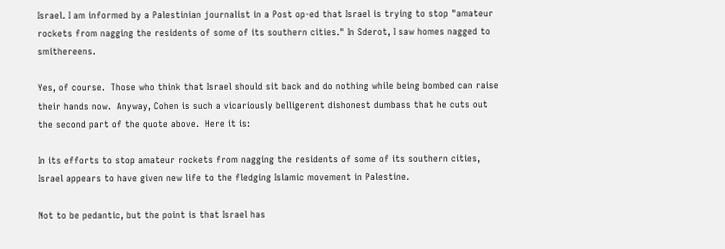Israel. I am informed by a Palestinian journalist in a Post op-ed that Israel is trying to stop "amateur rockets from nagging the residents of some of its southern cities." In Sderot, I saw homes nagged to smithereens.

Yes, of course.  Those who think that Israel should sit back and do nothing while being bombed can raise their hands now.  Anyway, Cohen is such a vicariously belligerent dishonest dumbass that he cuts out the second part of the quote above.  Here it is:

In its efforts to stop amateur rockets from nagging the residents of some of its southern cities, Israel appears to have given new life to the fledging Islamic movement in Palestine.

Not to be pedantic, but the point is that Israel has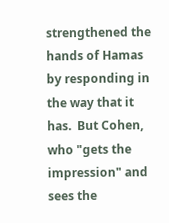strengthened the hands of Hamas by responding in the way that it has.  But Cohen, who "gets the impression" and sees the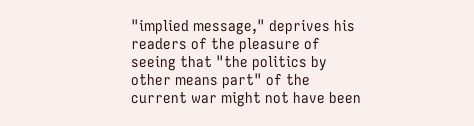"implied message," deprives his readers of the pleasure of seeing that "the politics by other means part" of the current war might not have been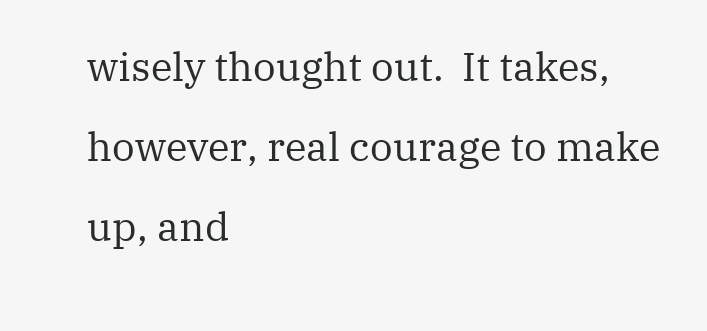wisely thought out.  It takes, however, real courage to make up, and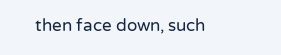then face down, such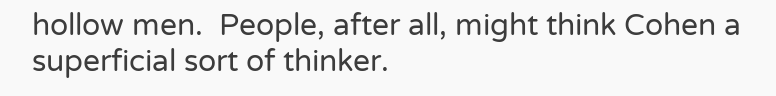hollow men.  People, after all, might think Cohen a superficial sort of thinker.